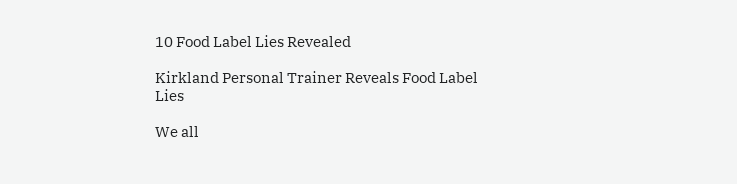10 Food Label Lies Revealed

Kirkland Personal Trainer Reveals Food Label Lies

We all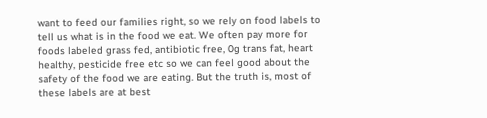want to feed our families right, so we rely on food labels to tell us what is in the food we eat. We often pay more for foods labeled grass fed, antibiotic free, 0g trans fat, heart healthy, pesticide free etc so we can feel good about the safety of the food we are eating. But the truth is, most of these labels are at best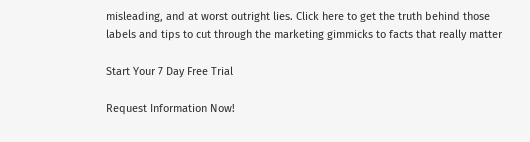misleading, and at worst outright lies. Click here to get the truth behind those labels and tips to cut through the marketing gimmicks to facts that really matter

Start Your 7 Day Free Trial

Request Information Now!